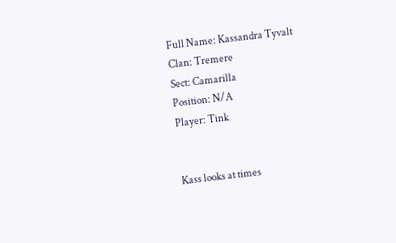Full Name: Kassandra Tyvalt
Clan: Tremere
Sect: Camarilla
Position: N/A
Player: Tink


Kass looks at times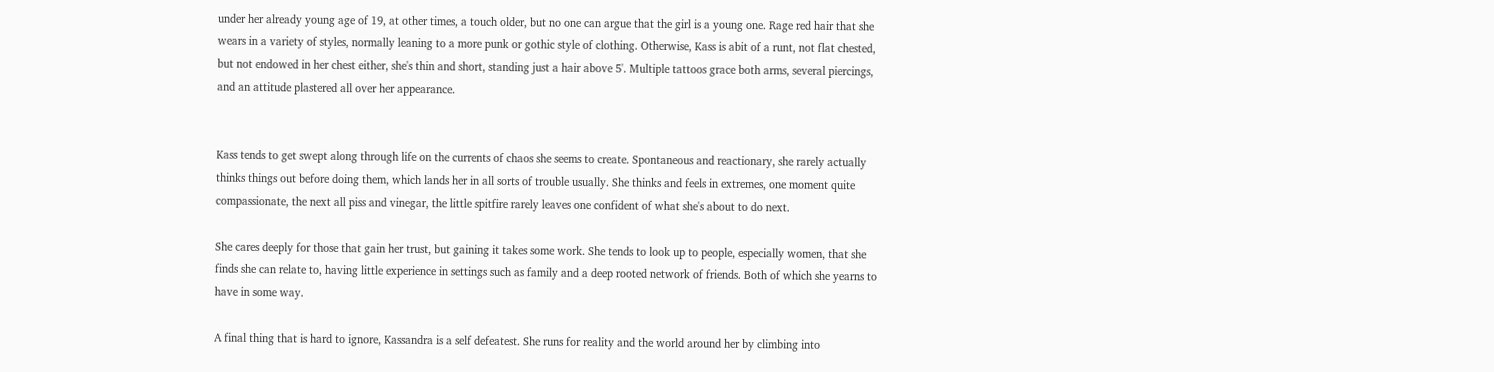under her already young age of 19, at other times, a touch older, but no one can argue that the girl is a young one. Rage red hair that she wears in a variety of styles, normally leaning to a more punk or gothic style of clothing. Otherwise, Kass is abit of a runt, not flat chested, but not endowed in her chest either, she's thin and short, standing just a hair above 5'. Multiple tattoos grace both arms, several piercings, and an attitude plastered all over her appearance.


Kass tends to get swept along through life on the currents of chaos she seems to create. Spontaneous and reactionary, she rarely actually thinks things out before doing them, which lands her in all sorts of trouble usually. She thinks and feels in extremes, one moment quite compassionate, the next all piss and vinegar, the little spitfire rarely leaves one confident of what she's about to do next.

She cares deeply for those that gain her trust, but gaining it takes some work. She tends to look up to people, especially women, that she finds she can relate to, having little experience in settings such as family and a deep rooted network of friends. Both of which she yearns to have in some way.

A final thing that is hard to ignore, Kassandra is a self defeatest. She runs for reality and the world around her by climbing into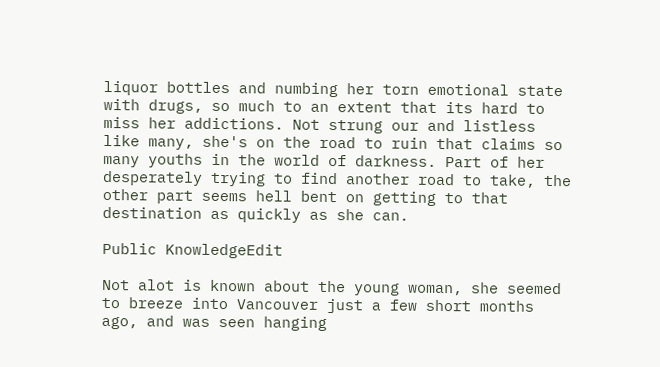liquor bottles and numbing her torn emotional state with drugs, so much to an extent that its hard to miss her addictions. Not strung our and listless like many, she's on the road to ruin that claims so many youths in the world of darkness. Part of her desperately trying to find another road to take, the other part seems hell bent on getting to that destination as quickly as she can.

Public KnowledgeEdit

Not alot is known about the young woman, she seemed to breeze into Vancouver just a few short months ago, and was seen hanging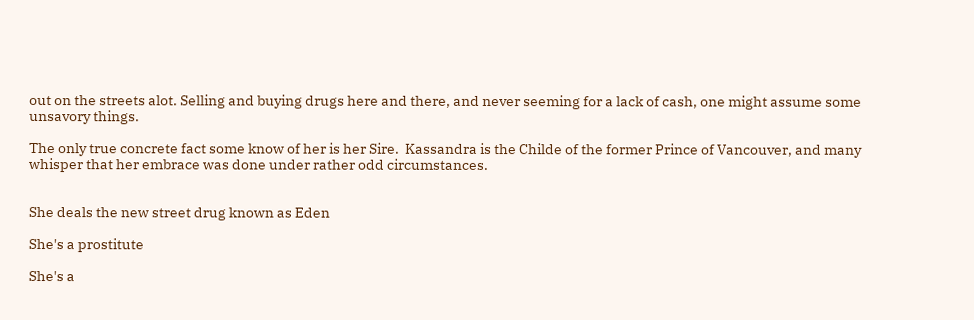out on the streets alot. Selling and buying drugs here and there, and never seeming for a lack of cash, one might assume some unsavory things.

The only true concrete fact some know of her is her Sire.  Kassandra is the Childe of the former Prince of Vancouver, and many whisper that her embrace was done under rather odd circumstances.


She deals the new street drug known as Eden

She's a prostitute

She's a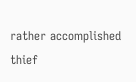rather accomplished thief